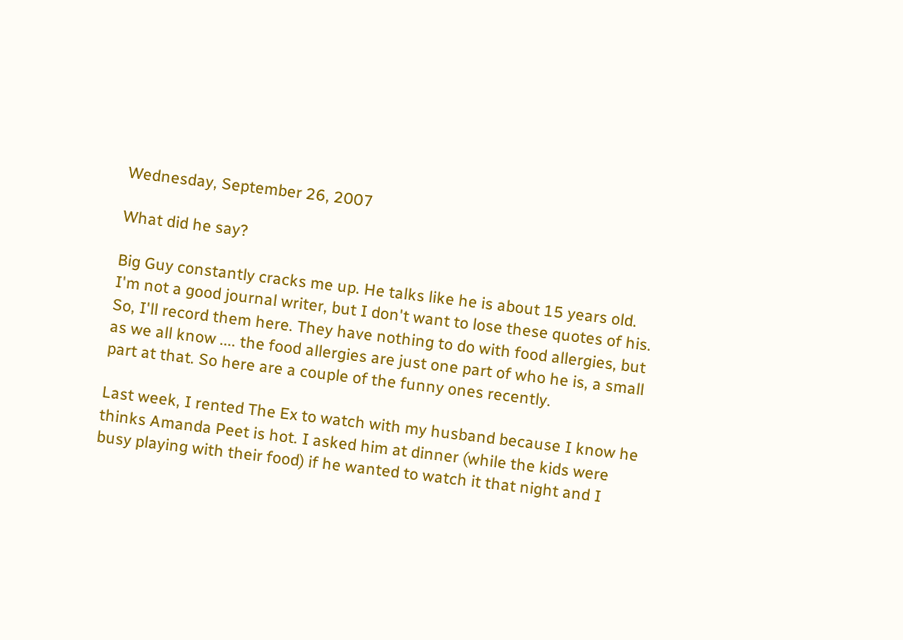Wednesday, September 26, 2007

What did he say?

Big Guy constantly cracks me up. He talks like he is about 15 years old. I'm not a good journal writer, but I don't want to lose these quotes of his. So, I'll record them here. They have nothing to do with food allergies, but as we all know .... the food allergies are just one part of who he is, a small part at that. So here are a couple of the funny ones recently.

Last week, I rented The Ex to watch with my husband because I know he thinks Amanda Peet is hot. I asked him at dinner (while the kids were busy playing with their food) if he wanted to watch it that night and I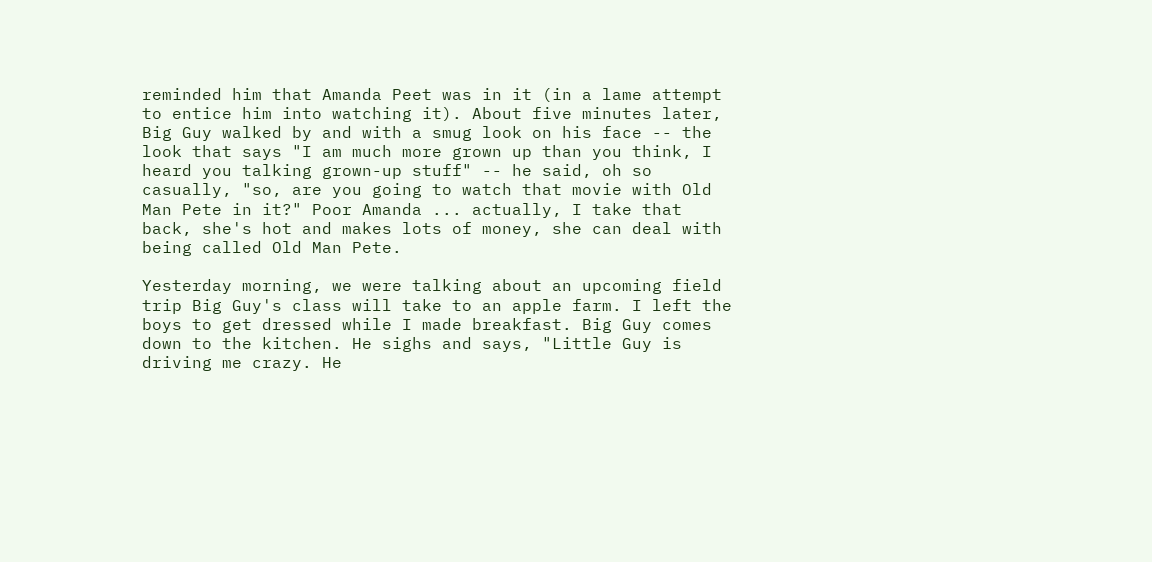reminded him that Amanda Peet was in it (in a lame attempt to entice him into watching it). About five minutes later, Big Guy walked by and with a smug look on his face -- the look that says "I am much more grown up than you think, I heard you talking grown-up stuff" -- he said, oh so casually, "so, are you going to watch that movie with Old Man Pete in it?" Poor Amanda ... actually, I take that back, she's hot and makes lots of money, she can deal with being called Old Man Pete.

Yesterday morning, we were talking about an upcoming field trip Big Guy's class will take to an apple farm. I left the boys to get dressed while I made breakfast. Big Guy comes down to the kitchen. He sighs and says, "Little Guy is driving me crazy. He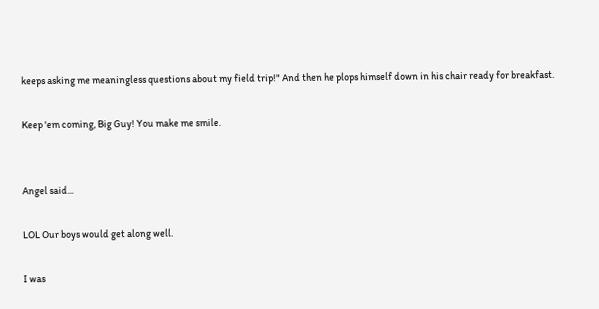keeps asking me meaningless questions about my field trip!" And then he plops himself down in his chair ready for breakfast.

Keep 'em coming, Big Guy! You make me smile.


Angel said...

LOL Our boys would get along well.

I was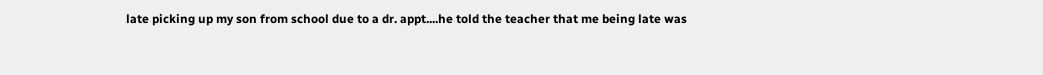late picking up my son from school due to a dr. appt....he told the teacher that me being late was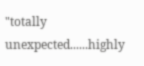"totally unexpected......highly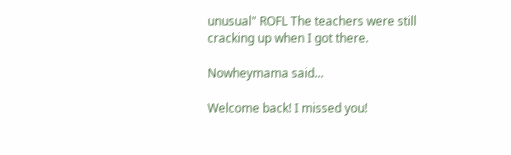unusual" ROFL The teachers were still cracking up when I got there.

Nowheymama said...

Welcome back! I missed you!